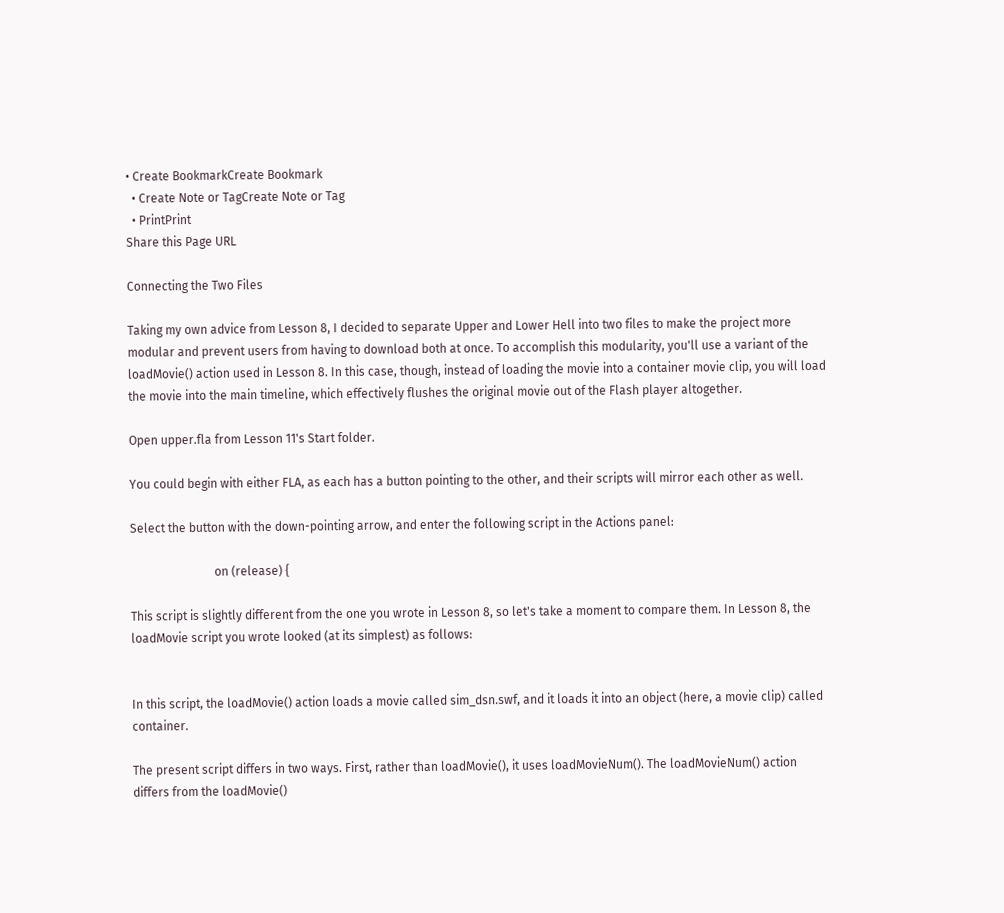• Create BookmarkCreate Bookmark
  • Create Note or TagCreate Note or Tag
  • PrintPrint
Share this Page URL

Connecting the Two Files

Taking my own advice from Lesson 8, I decided to separate Upper and Lower Hell into two files to make the project more modular and prevent users from having to download both at once. To accomplish this modularity, you'll use a variant of the loadMovie() action used in Lesson 8. In this case, though, instead of loading the movie into a container movie clip, you will load the movie into the main timeline, which effectively flushes the original movie out of the Flash player altogether.

Open upper.fla from Lesson 11's Start folder.

You could begin with either FLA, as each has a button pointing to the other, and their scripts will mirror each other as well.

Select the button with the down-pointing arrow, and enter the following script in the Actions panel:

                            on (release) {

This script is slightly different from the one you wrote in Lesson 8, so let's take a moment to compare them. In Lesson 8, the loadMovie script you wrote looked (at its simplest) as follows:


In this script, the loadMovie() action loads a movie called sim_dsn.swf, and it loads it into an object (here, a movie clip) called container.

The present script differs in two ways. First, rather than loadMovie(), it uses loadMovieNum(). The loadMovieNum() action differs from the loadMovie()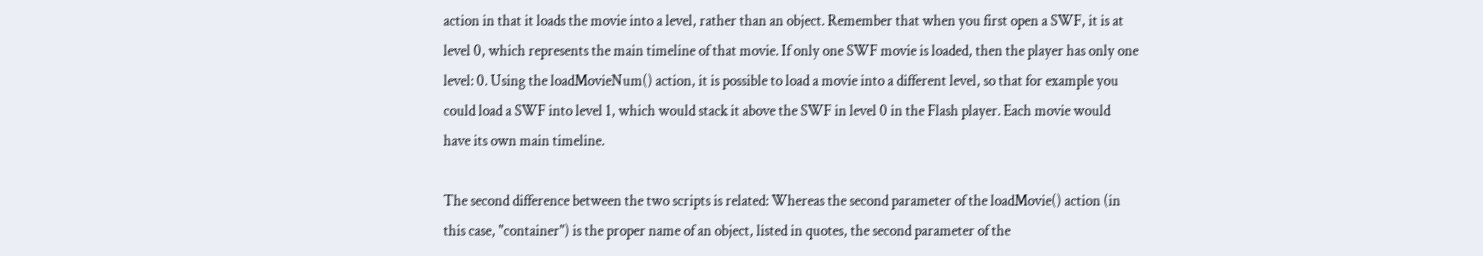action in that it loads the movie into a level, rather than an object. Remember that when you first open a SWF, it is at level 0, which represents the main timeline of that movie. If only one SWF movie is loaded, then the player has only one level: 0. Using the loadMovieNum() action, it is possible to load a movie into a different level, so that for example you could load a SWF into level 1, which would stack it above the SWF in level 0 in the Flash player. Each movie would have its own main timeline.

The second difference between the two scripts is related: Whereas the second parameter of the loadMovie() action (in this case, "container") is the proper name of an object, listed in quotes, the second parameter of the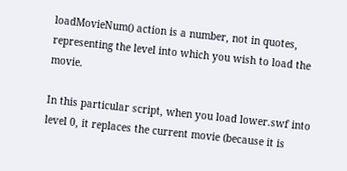loadMovieNum() action is a number, not in quotes, representing the level into which you wish to load the movie.

In this particular script, when you load lower.swf into level 0, it replaces the current movie (because it is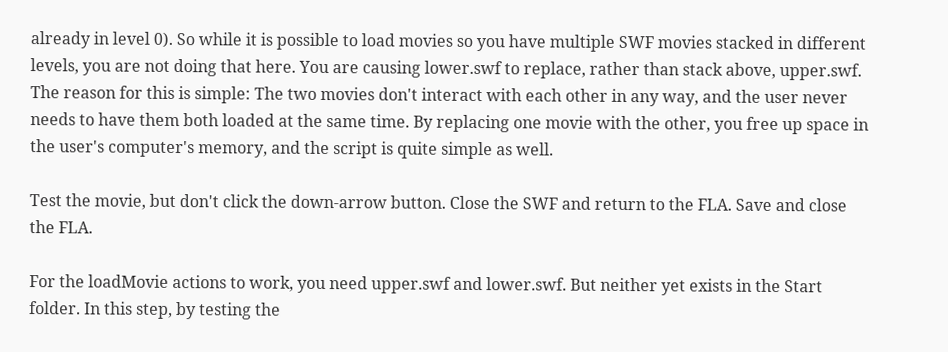already in level 0). So while it is possible to load movies so you have multiple SWF movies stacked in different levels, you are not doing that here. You are causing lower.swf to replace, rather than stack above, upper.swf. The reason for this is simple: The two movies don't interact with each other in any way, and the user never needs to have them both loaded at the same time. By replacing one movie with the other, you free up space in the user's computer's memory, and the script is quite simple as well.

Test the movie, but don't click the down-arrow button. Close the SWF and return to the FLA. Save and close the FLA.

For the loadMovie actions to work, you need upper.swf and lower.swf. But neither yet exists in the Start folder. In this step, by testing the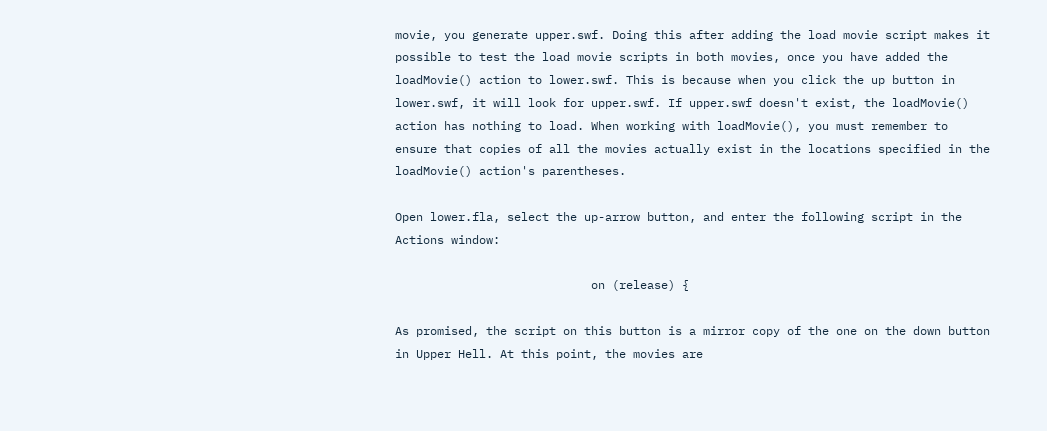movie, you generate upper.swf. Doing this after adding the load movie script makes it possible to test the load movie scripts in both movies, once you have added the loadMovie() action to lower.swf. This is because when you click the up button in lower.swf, it will look for upper.swf. If upper.swf doesn't exist, the loadMovie() action has nothing to load. When working with loadMovie(), you must remember to ensure that copies of all the movies actually exist in the locations specified in the loadMovie() action's parentheses.

Open lower.fla, select the up-arrow button, and enter the following script in the Actions window:

                            on (release) {

As promised, the script on this button is a mirror copy of the one on the down button in Upper Hell. At this point, the movies are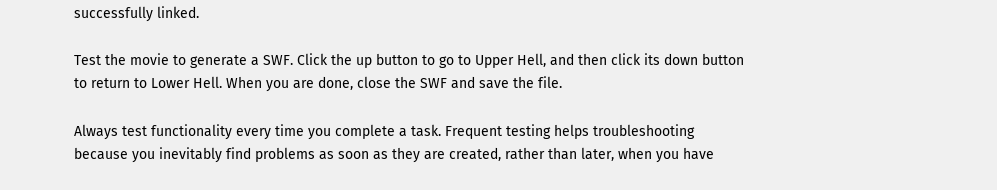successfully linked.

Test the movie to generate a SWF. Click the up button to go to Upper Hell, and then click its down button to return to Lower Hell. When you are done, close the SWF and save the file.

Always test functionality every time you complete a task. Frequent testing helps troubleshooting because you inevitably find problems as soon as they are created, rather than later, when you have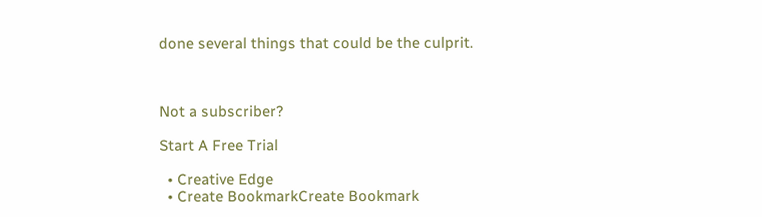done several things that could be the culprit.



Not a subscriber?

Start A Free Trial

  • Creative Edge
  • Create BookmarkCreate Bookmark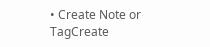• Create Note or TagCreate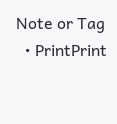Note or Tag
  • PrintPrint